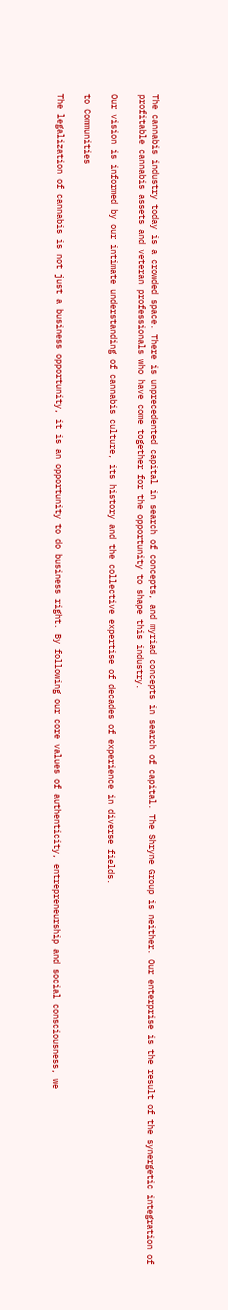The cannabis industry today is a crowded space. There is unprecedented capital in search of concepts, and myriad concepts in search of capital. The Shryne Group is neither. Our enterprise is the result of the synergetic integration of profitable cannabis assets and veteran professionals who have come together for the opportunity to shape this industry.

Our vision is informed by our intimate understanding of cannabis culture, its history and the collective expertise of decades of experience in diverse fields.

to Communities

The legalization of cannabis is not just a business opportunity, it is an opportunity to do business right. By following our core values of authenticity, entrepreneurship and social consciousness, we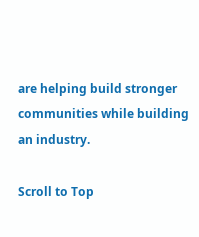are helping build stronger communities while building an industry.

Scroll to Top